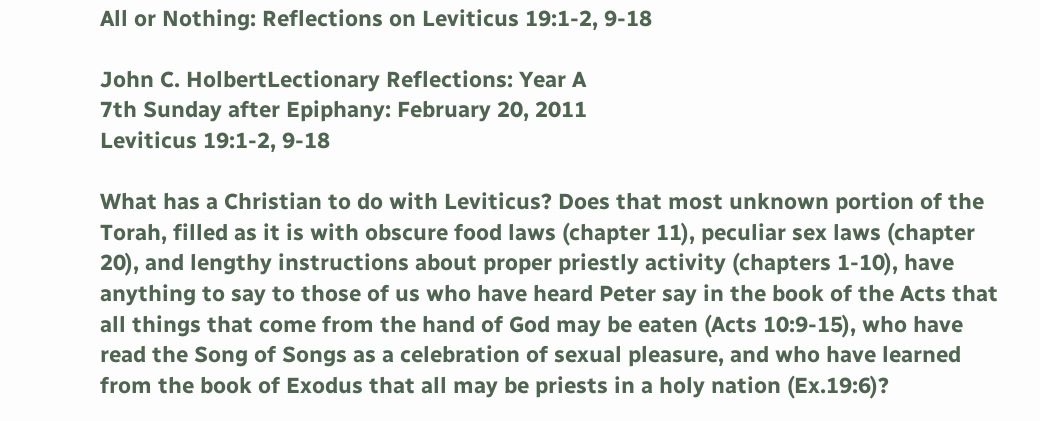All or Nothing: Reflections on Leviticus 19:1-2, 9-18

John C. HolbertLectionary Reflections: Year A
7th Sunday after Epiphany: February 20, 2011
Leviticus 19:1-2, 9-18

What has a Christian to do with Leviticus? Does that most unknown portion of the Torah, filled as it is with obscure food laws (chapter 11), peculiar sex laws (chapter 20), and lengthy instructions about proper priestly activity (chapters 1-10), have anything to say to those of us who have heard Peter say in the book of the Acts that all things that come from the hand of God may be eaten (Acts 10:9-15), who have read the Song of Songs as a celebration of sexual pleasure, and who have learned from the book of Exodus that all may be priests in a holy nation (Ex.19:6)?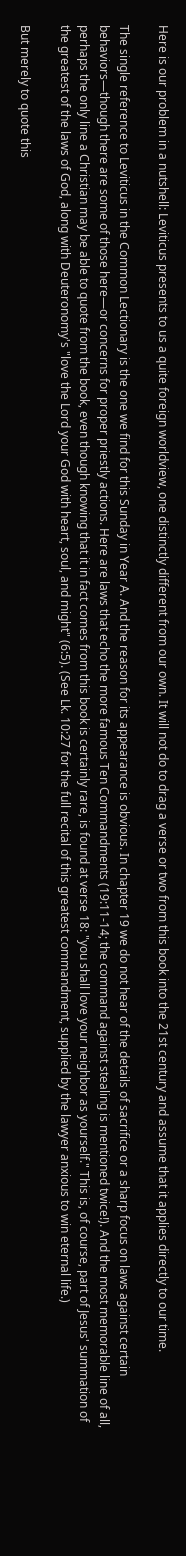Here is our problem in a nutshell: Leviticus presents to us a quite foreign worldview, one distinctly different from our own. It will not do to drag a verse or two from this book into the 21st century and assume that it applies directly to our time.

The single reference to Leviticus in the Common Lectionary is the one we find for this Sunday in Year A. And the reason for its appearance is obvious. In chapter 19 we do not hear of the details of sacrifice or a sharp focus on laws against certain behaviors—though there are some of those here—or concerns for proper priestly actions. Here are laws that echo the more famous Ten Commandments (19:11-14; the command against stealing is mentioned twice!). And the most memorable line of all, perhaps the only line a Christian may be able to quote from the book, even though knowing that it in fact comes from this book is certainly rare, is found at verse 18: "you shall love your neighbor as yourself." This is, of course, part of Jesus' summation of the greatest of the laws of God, along with Deuteronomy's "love the Lord your God with heart, soul, and might" (6:5). (See Lk. 10:27 for the full recital of this greatest commandment, supplied by the lawyer anxious to win eternal life.)

But merely to quote this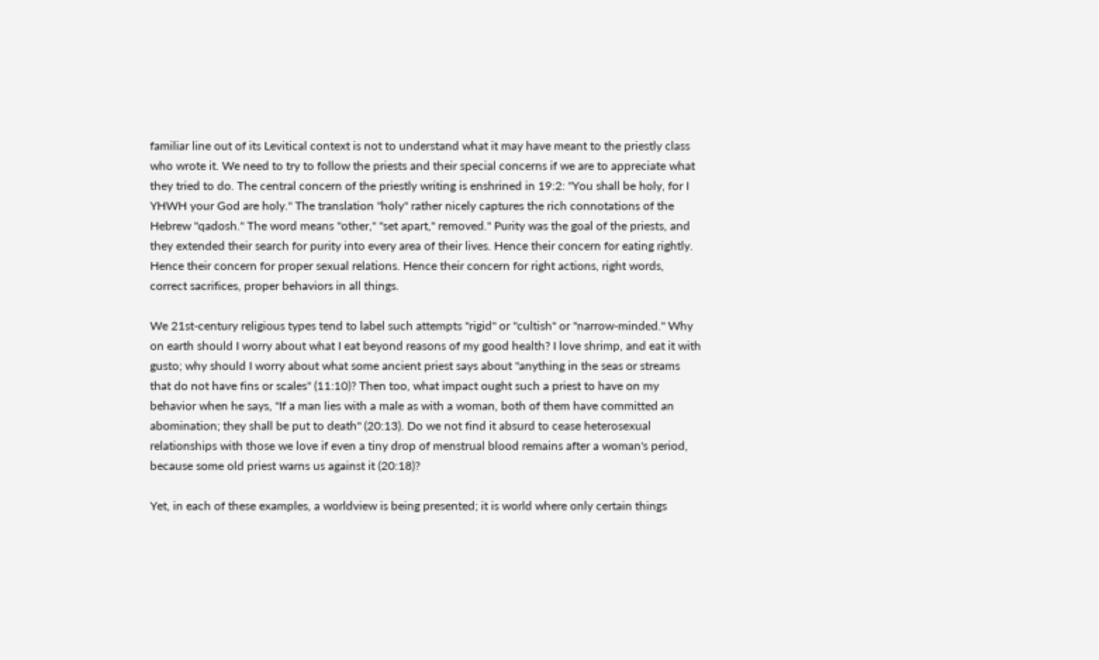familiar line out of its Levitical context is not to understand what it may have meant to the priestly class who wrote it. We need to try to follow the priests and their special concerns if we are to appreciate what they tried to do. The central concern of the priestly writing is enshrined in 19:2: "You shall be holy, for I YHWH your God are holy." The translation "holy" rather nicely captures the rich connotations of the Hebrew "qadosh." The word means "other," "set apart," removed." Purity was the goal of the priests, and they extended their search for purity into every area of their lives. Hence their concern for eating rightly. Hence their concern for proper sexual relations. Hence their concern for right actions, right words, correct sacrifices, proper behaviors in all things.

We 21st-century religious types tend to label such attempts "rigid" or "cultish" or "narrow-minded." Why on earth should I worry about what I eat beyond reasons of my good health? I love shrimp, and eat it with gusto; why should I worry about what some ancient priest says about "anything in the seas or streams that do not have fins or scales" (11:10)? Then too, what impact ought such a priest to have on my behavior when he says, "If a man lies with a male as with a woman, both of them have committed an abomination; they shall be put to death" (20:13). Do we not find it absurd to cease heterosexual relationships with those we love if even a tiny drop of menstrual blood remains after a woman's period, because some old priest warns us against it (20:18)?

Yet, in each of these examples, a worldview is being presented; it is world where only certain things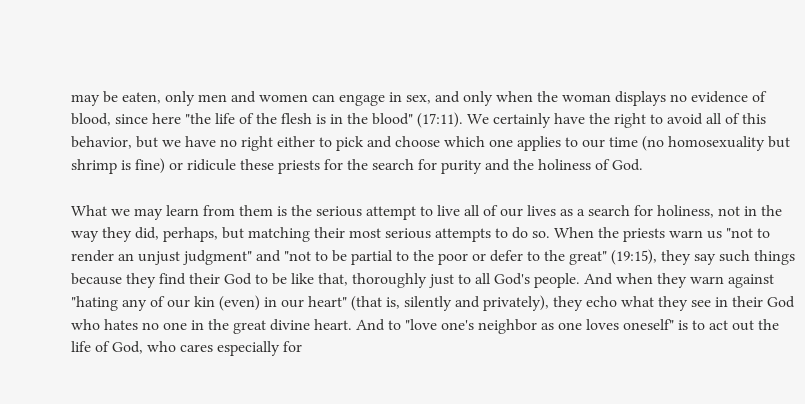may be eaten, only men and women can engage in sex, and only when the woman displays no evidence of blood, since here "the life of the flesh is in the blood" (17:11). We certainly have the right to avoid all of this behavior, but we have no right either to pick and choose which one applies to our time (no homosexuality but shrimp is fine) or ridicule these priests for the search for purity and the holiness of God.

What we may learn from them is the serious attempt to live all of our lives as a search for holiness, not in the way they did, perhaps, but matching their most serious attempts to do so. When the priests warn us "not to render an unjust judgment" and "not to be partial to the poor or defer to the great" (19:15), they say such things because they find their God to be like that, thoroughly just to all God's people. And when they warn against "hating any of our kin (even) in our heart" (that is, silently and privately), they echo what they see in their God who hates no one in the great divine heart. And to "love one's neighbor as one loves oneself" is to act out the life of God, who cares especially for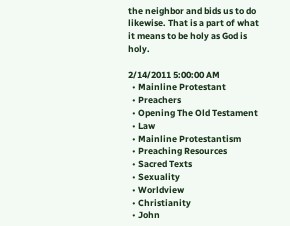the neighbor and bids us to do likewise. That is a part of what it means to be holy as God is holy.

2/14/2011 5:00:00 AM
  • Mainline Protestant
  • Preachers
  • Opening The Old Testament
  • Law
  • Mainline Protestantism
  • Preaching Resources
  • Sacred Texts
  • Sexuality
  • Worldview
  • Christianity
  • John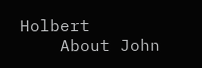Holbert
    About John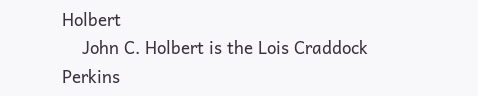Holbert
    John C. Holbert is the Lois Craddock Perkins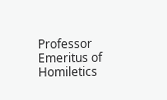Professor Emeritus of Homiletics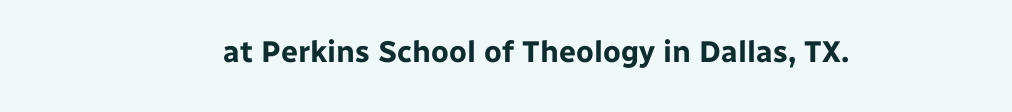at Perkins School of Theology in Dallas, TX.